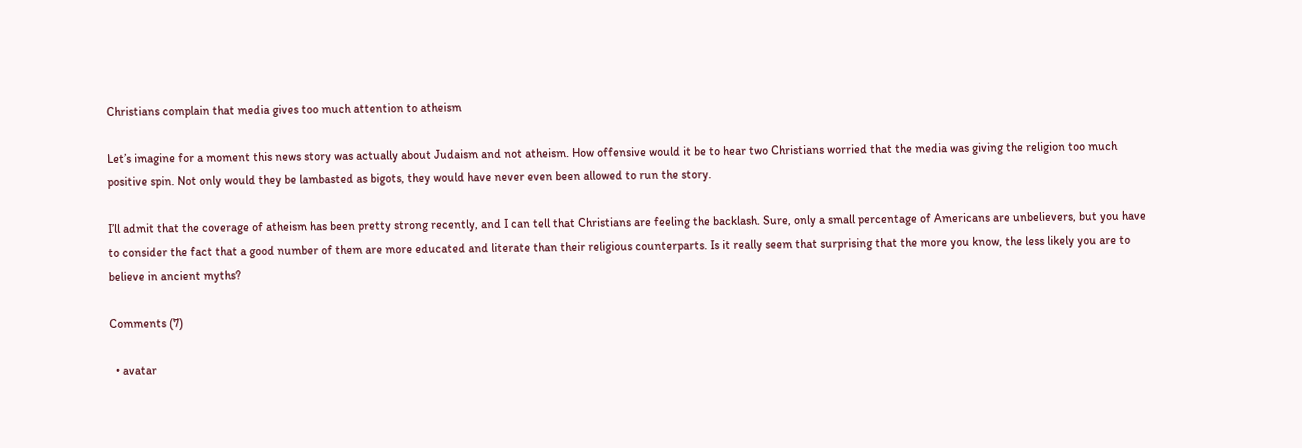Christians complain that media gives too much attention to atheism

Let’s imagine for a moment this news story was actually about Judaism and not atheism. How offensive would it be to hear two Christians worried that the media was giving the religion too much positive spin. Not only would they be lambasted as bigots, they would have never even been allowed to run the story.

I’ll admit that the coverage of atheism has been pretty strong recently, and I can tell that Christians are feeling the backlash. Sure, only a small percentage of Americans are unbelievers, but you have to consider the fact that a good number of them are more educated and literate than their religious counterparts. Is it really seem that surprising that the more you know, the less likely you are to believe in ancient myths?

Comments (7)

  • avatar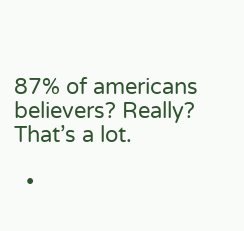87% of americans believers? Really? That’s a lot.

  •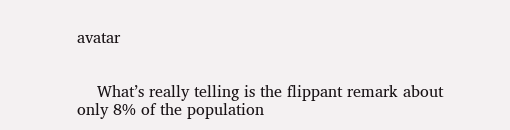avatar


    What’s really telling is the flippant remark about only 8% of the population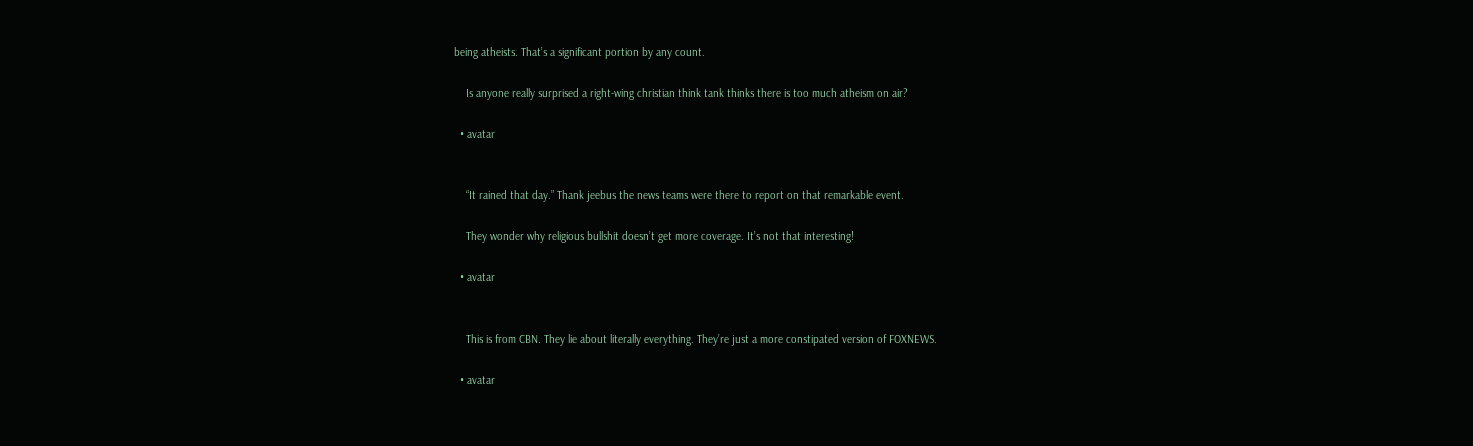being atheists. That’s a significant portion by any count.

    Is anyone really surprised a right-wing christian think tank thinks there is too much atheism on air?

  • avatar


    “It rained that day.” Thank jeebus the news teams were there to report on that remarkable event.

    They wonder why religious bullshit doesn’t get more coverage. It’s not that interesting!

  • avatar


    This is from CBN. They lie about literally everything. They’re just a more constipated version of FOXNEWS.

  • avatar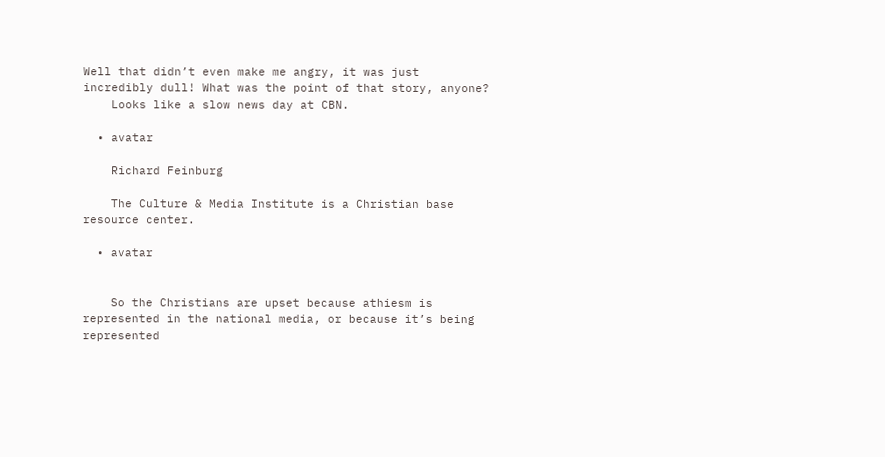Well that didn’t even make me angry, it was just incredibly dull! What was the point of that story, anyone?
    Looks like a slow news day at CBN.

  • avatar

    Richard Feinburg

    The Culture & Media Institute is a Christian base resource center.

  • avatar


    So the Christians are upset because athiesm is represented in the national media, or because it’s being represented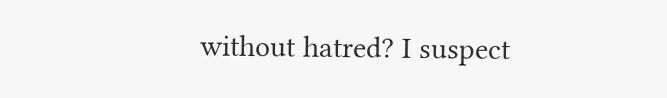without hatred? I suspect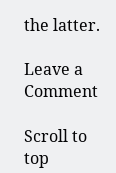the latter.

Leave a Comment

Scroll to top